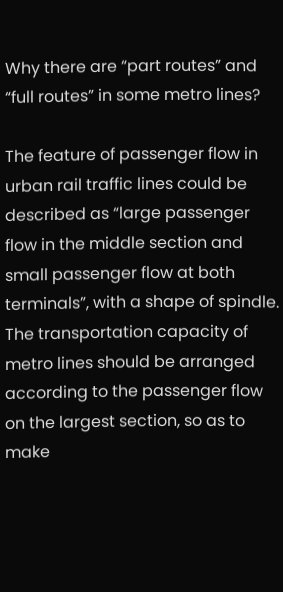Why there are “part routes” and “full routes” in some metro lines?

The feature of passenger flow in urban rail traffic lines could be described as “large passenger flow in the middle section and small passenger flow at both terminals”, with a shape of spindle. The transportation capacity of metro lines should be arranged according to the passenger flow on the largest section, so as to make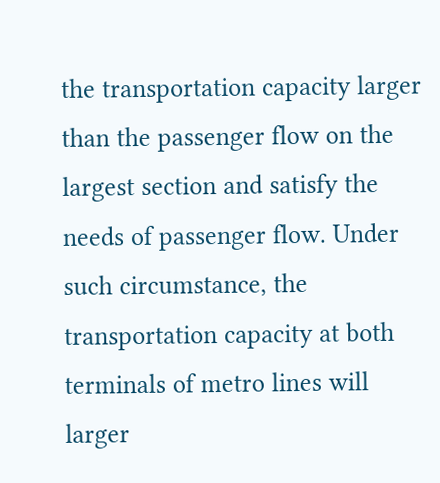the transportation capacity larger than the passenger flow on the largest section and satisfy the needs of passenger flow. Under such circumstance, the transportation capacity at both terminals of metro lines will larger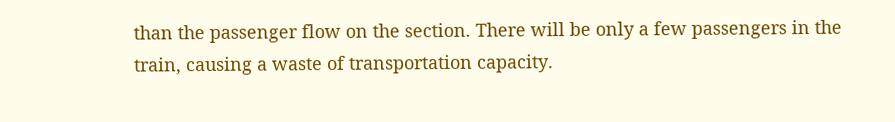than the passenger flow on the section. There will be only a few passengers in the train, causing a waste of transportation capacity.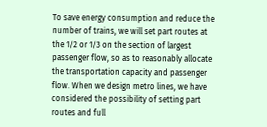To save energy consumption and reduce the number of trains, we will set part routes at the 1/2 or 1/3 on the section of largest passenger flow, so as to reasonably allocate the transportation capacity and passenger flow. When we design metro lines, we have considered the possibility of setting part routes and full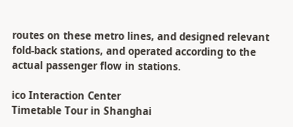routes on these metro lines, and designed relevant fold-back stations, and operated according to the actual passenger flow in stations.

ico Interaction Center
Timetable Tour in Shanghai